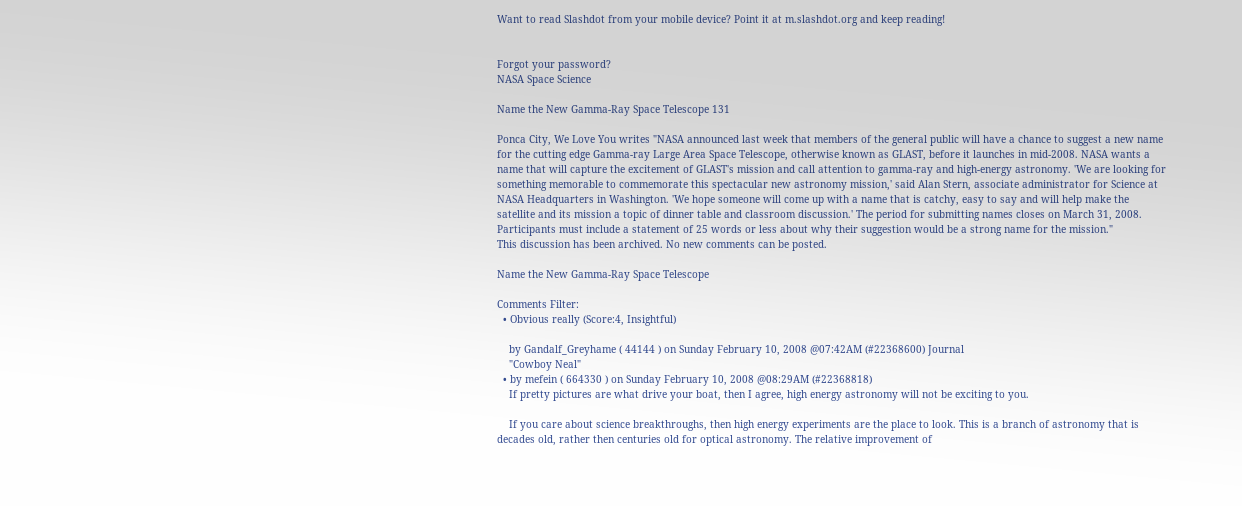Want to read Slashdot from your mobile device? Point it at m.slashdot.org and keep reading!


Forgot your password?
NASA Space Science

Name the New Gamma-Ray Space Telescope 131

Ponca City, We Love You writes "NASA announced last week that members of the general public will have a chance to suggest a new name for the cutting edge Gamma-ray Large Area Space Telescope, otherwise known as GLAST, before it launches in mid-2008. NASA wants a name that will capture the excitement of GLAST's mission and call attention to gamma-ray and high-energy astronomy. 'We are looking for something memorable to commemorate this spectacular new astronomy mission,' said Alan Stern, associate administrator for Science at NASA Headquarters in Washington. 'We hope someone will come up with a name that is catchy, easy to say and will help make the satellite and its mission a topic of dinner table and classroom discussion.' The period for submitting names closes on March 31, 2008. Participants must include a statement of 25 words or less about why their suggestion would be a strong name for the mission."
This discussion has been archived. No new comments can be posted.

Name the New Gamma-Ray Space Telescope

Comments Filter:
  • Obvious really (Score:4, Insightful)

    by Gandalf_Greyhame ( 44144 ) on Sunday February 10, 2008 @07:42AM (#22368600) Journal
    "Cowboy Neal"
  • by mefein ( 664330 ) on Sunday February 10, 2008 @08:29AM (#22368818)
    If pretty pictures are what drive your boat, then I agree, high energy astronomy will not be exciting to you.

    If you care about science breakthroughs, then high energy experiments are the place to look. This is a branch of astronomy that is decades old, rather then centuries old for optical astronomy. The relative improvement of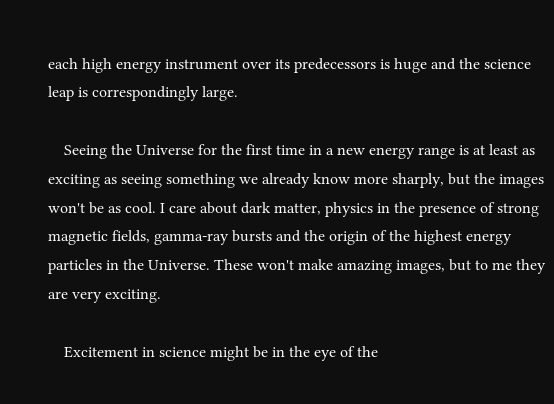each high energy instrument over its predecessors is huge and the science leap is correspondingly large.

    Seeing the Universe for the first time in a new energy range is at least as exciting as seeing something we already know more sharply, but the images won't be as cool. I care about dark matter, physics in the presence of strong magnetic fields, gamma-ray bursts and the origin of the highest energy particles in the Universe. These won't make amazing images, but to me they are very exciting.

    Excitement in science might be in the eye of the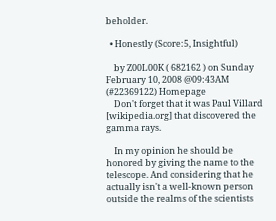beholder.

  • Honestly (Score:5, Insightful)

    by Z00L00K ( 682162 ) on Sunday February 10, 2008 @09:43AM (#22369122) Homepage
    Don't forget that it was Paul Villard [wikipedia.org] that discovered the gamma rays.

    In my opinion he should be honored by giving the name to the telescope. And considering that he actually isn't a well-known person outside the realms of the scientists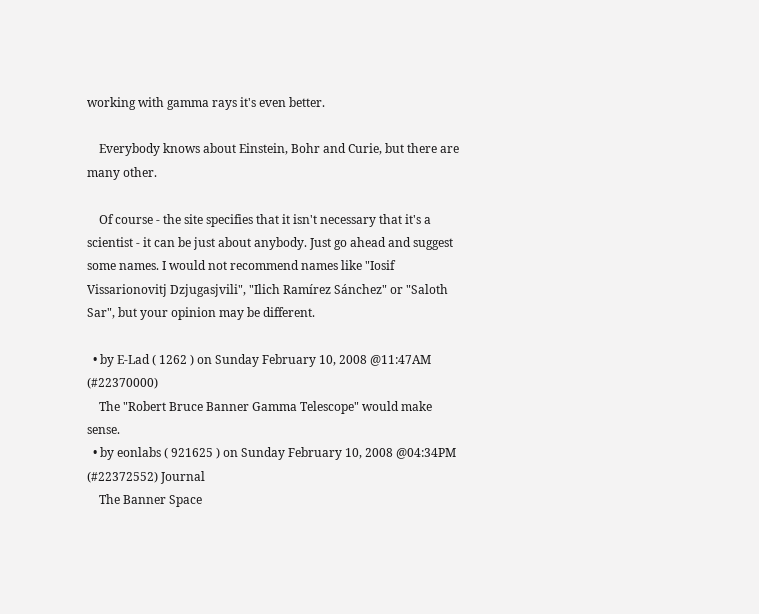working with gamma rays it's even better.

    Everybody knows about Einstein, Bohr and Curie, but there are many other.

    Of course - the site specifies that it isn't necessary that it's a scientist - it can be just about anybody. Just go ahead and suggest some names. I would not recommend names like "Iosif Vissarionovitj Dzjugasjvili", "Ilich Ramírez Sánchez" or "Saloth Sar", but your opinion may be different.

  • by E-Lad ( 1262 ) on Sunday February 10, 2008 @11:47AM (#22370000)
    The "Robert Bruce Banner Gamma Telescope" would make sense.
  • by eonlabs ( 921625 ) on Sunday February 10, 2008 @04:34PM (#22372552) Journal
    The Banner Space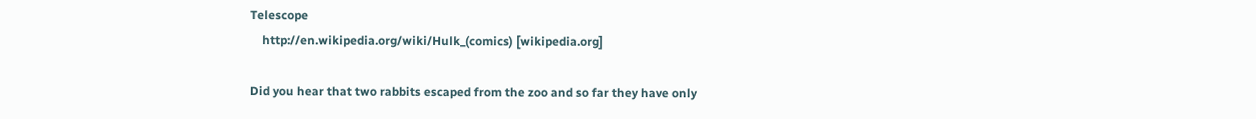Telescope
    http://en.wikipedia.org/wiki/Hulk_(comics) [wikipedia.org]

Did you hear that two rabbits escaped from the zoo and so far they have only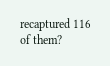recaptured 116 of them?